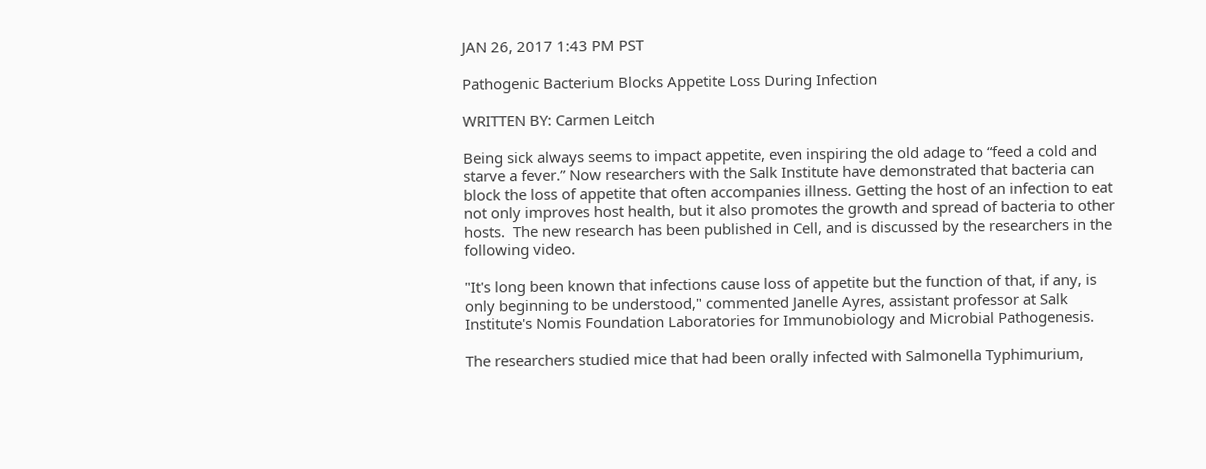JAN 26, 2017 1:43 PM PST

Pathogenic Bacterium Blocks Appetite Loss During Infection

WRITTEN BY: Carmen Leitch

Being sick always seems to impact appetite, even inspiring the old adage to “feed a cold and starve a fever.” Now researchers with the Salk Institute have demonstrated that bacteria can block the loss of appetite that often accompanies illness. Getting the host of an infection to eat not only improves host health, but it also promotes the growth and spread of bacteria to other hosts.  The new research has been published in Cell, and is discussed by the researchers in the following video.

"It's long been known that infections cause loss of appetite but the function of that, if any, is only beginning to be understood," commented Janelle Ayres, assistant professor at Salk Institute's Nomis Foundation Laboratories for Immunobiology and Microbial Pathogenesis.

The researchers studied mice that had been orally infected with Salmonella Typhimurium,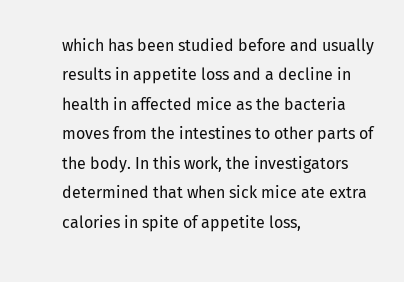which has been studied before and usually results in appetite loss and a decline in health in affected mice as the bacteria moves from the intestines to other parts of the body. In this work, the investigators determined that when sick mice ate extra calories in spite of appetite loss,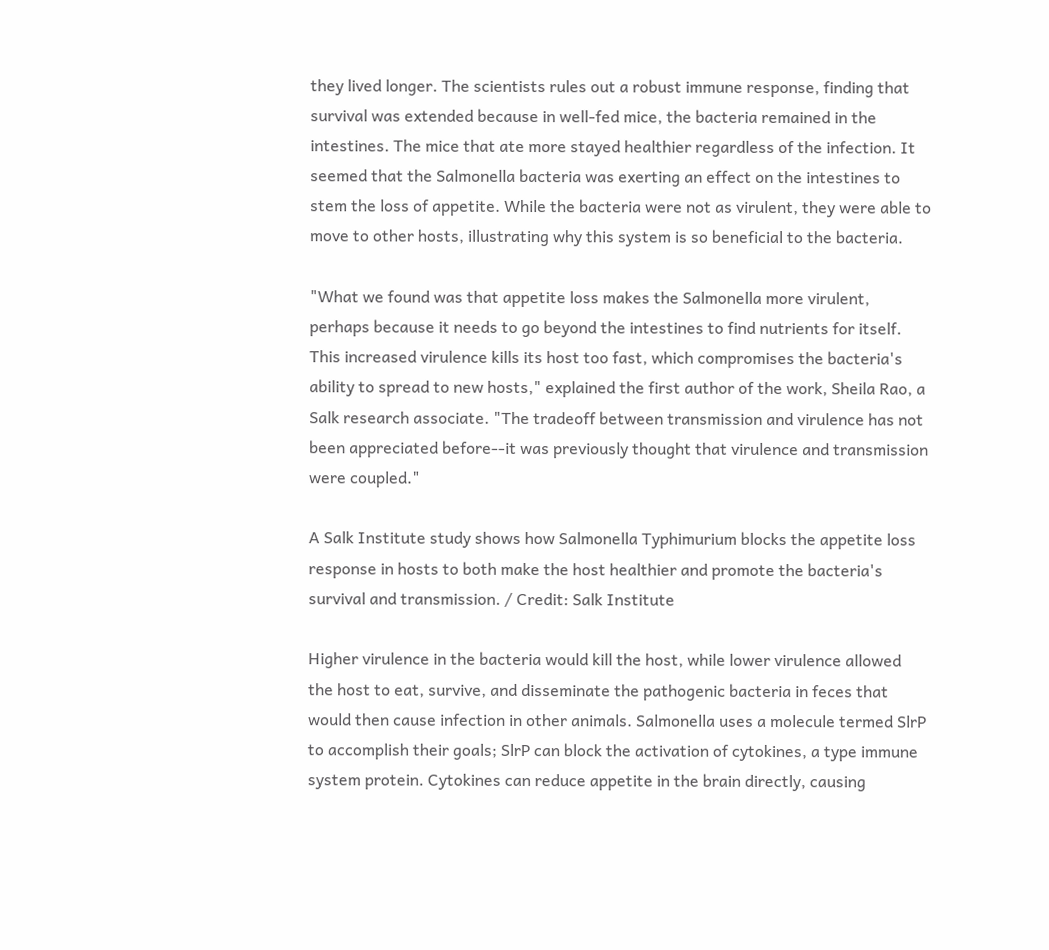they lived longer. The scientists rules out a robust immune response, finding that survival was extended because in well-fed mice, the bacteria remained in the intestines. The mice that ate more stayed healthier regardless of the infection. It seemed that the Salmonella bacteria was exerting an effect on the intestines to stem the loss of appetite. While the bacteria were not as virulent, they were able to move to other hosts, illustrating why this system is so beneficial to the bacteria.

"What we found was that appetite loss makes the Salmonella more virulent, perhaps because it needs to go beyond the intestines to find nutrients for itself. This increased virulence kills its host too fast, which compromises the bacteria's ability to spread to new hosts," explained the first author of the work, Sheila Rao, a Salk research associate. "The tradeoff between transmission and virulence has not been appreciated before--it was previously thought that virulence and transmission were coupled."

A Salk Institute study shows how Salmonella Typhimurium blocks the appetite loss response in hosts to both make the host healthier and promote the bacteria's survival and transmission. / Credit: Salk Institute

Higher virulence in the bacteria would kill the host, while lower virulence allowed the host to eat, survive, and disseminate the pathogenic bacteria in feces that would then cause infection in other animals. Salmonella uses a molecule termed SlrP to accomplish their goals; SlrP can block the activation of cytokines, a type immune system protein. Cytokines can reduce appetite in the brain directly, causing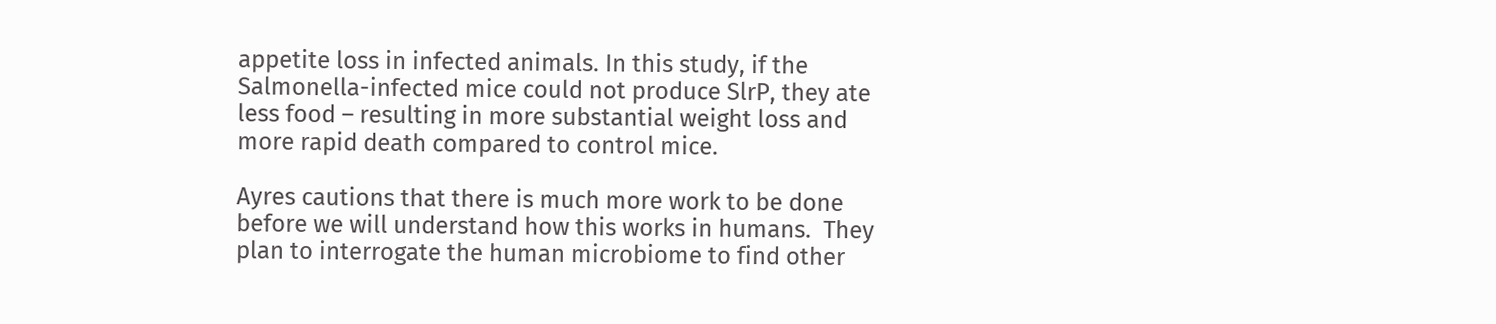appetite loss in infected animals. In this study, if the Salmonella-infected mice could not produce SlrP, they ate less food – resulting in more substantial weight loss and more rapid death compared to control mice.

Ayres cautions that there is much more work to be done before we will understand how this works in humans.  They plan to interrogate the human microbiome to find other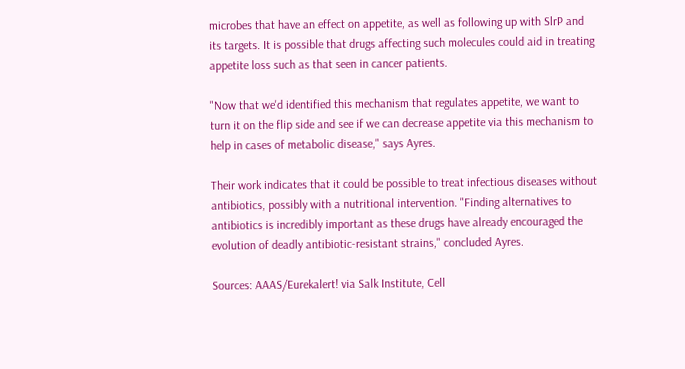microbes that have an effect on appetite, as well as following up with SlrP and its targets. It is possible that drugs affecting such molecules could aid in treating appetite loss such as that seen in cancer patients.

"Now that we'd identified this mechanism that regulates appetite, we want to turn it on the flip side and see if we can decrease appetite via this mechanism to help in cases of metabolic disease," says Ayres.

Their work indicates that it could be possible to treat infectious diseases without antibiotics, possibly with a nutritional intervention. "Finding alternatives to antibiotics is incredibly important as these drugs have already encouraged the evolution of deadly antibiotic-resistant strains," concluded Ayres.

Sources: AAAS/Eurekalert! via Salk Institute, Cell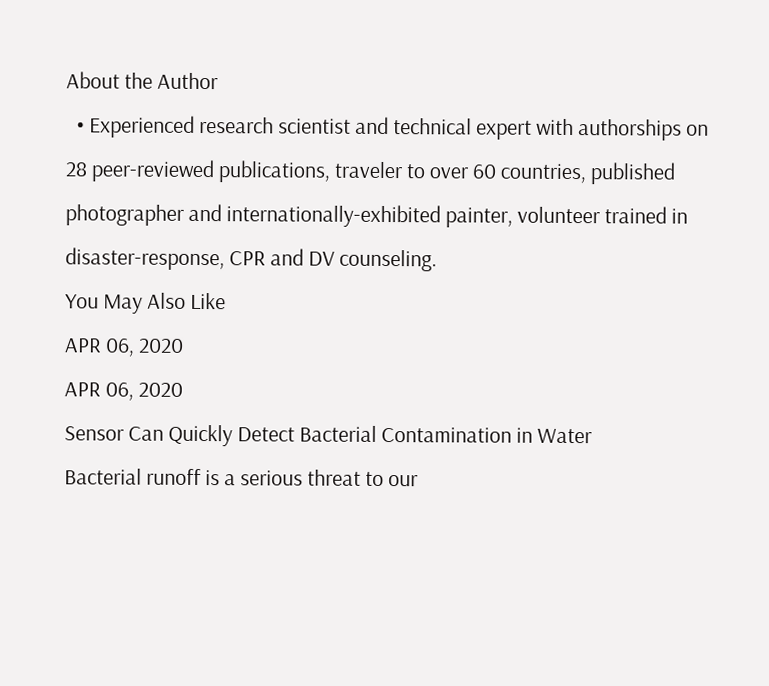About the Author
  • Experienced research scientist and technical expert with authorships on 28 peer-reviewed publications, traveler to over 60 countries, published photographer and internationally-exhibited painter, volunteer trained in disaster-response, CPR and DV counseling.
You May Also Like
APR 06, 2020
APR 06, 2020
Sensor Can Quickly Detect Bacterial Contamination in Water
Bacterial runoff is a serious threat to our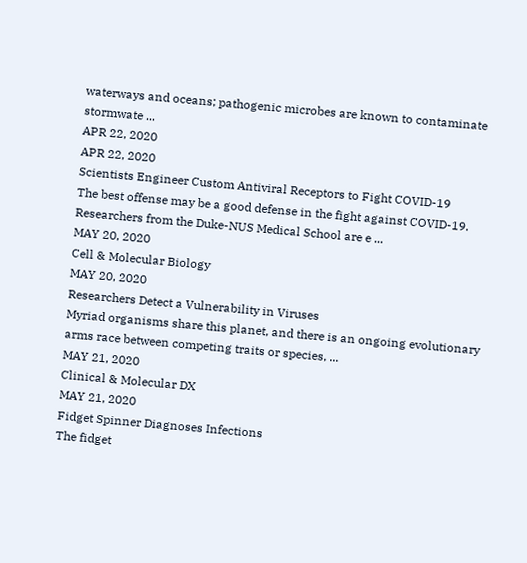waterways and oceans; pathogenic microbes are known to contaminate stormwate ...
APR 22, 2020
APR 22, 2020
Scientists Engineer Custom Antiviral Receptors to Fight COVID-19
The best offense may be a good defense in the fight against COVID-19. Researchers from the Duke-NUS Medical School are e ...
MAY 20, 2020
Cell & Molecular Biology
MAY 20, 2020
Researchers Detect a Vulnerability in Viruses
Myriad organisms share this planet, and there is an ongoing evolutionary arms race between competing traits or species, ...
MAY 21, 2020
Clinical & Molecular DX
MAY 21, 2020
Fidget Spinner Diagnoses Infections
The fidget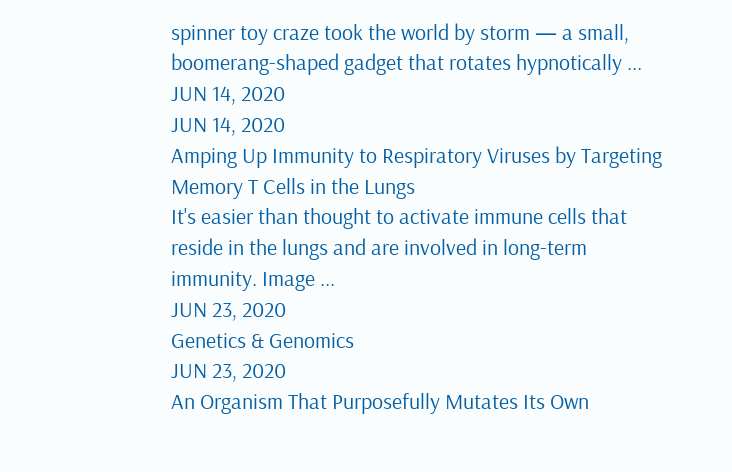spinner toy craze took the world by storm — a small, boomerang-shaped gadget that rotates hypnotically ...
JUN 14, 2020
JUN 14, 2020
Amping Up Immunity to Respiratory Viruses by Targeting Memory T Cells in the Lungs
It's easier than thought to activate immune cells that reside in the lungs and are involved in long-term immunity. Image ...
JUN 23, 2020
Genetics & Genomics
JUN 23, 2020
An Organism That Purposefully Mutates Its Own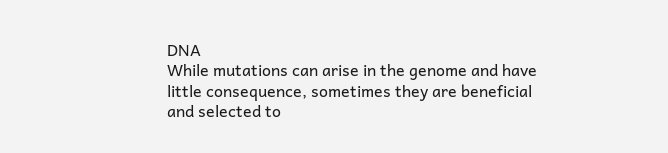DNA
While mutations can arise in the genome and have little consequence, sometimes they are beneficial and selected to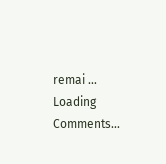remai ...
Loading Comments...